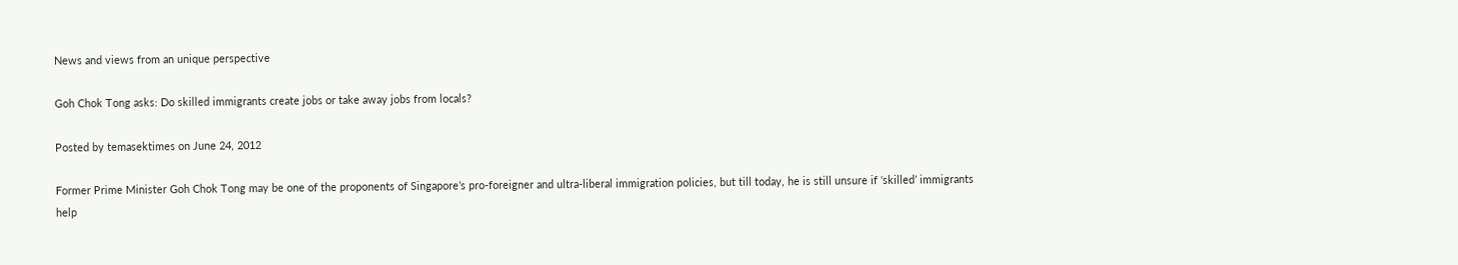News and views from an unique perspective

Goh Chok Tong asks: Do skilled immigrants create jobs or take away jobs from locals?

Posted by temasektimes on June 24, 2012

Former Prime Minister Goh Chok Tong may be one of the proponents of Singapore’s pro-foreigner and ultra-liberal immigration policies, but till today, he is still unsure if ‘skilled’ immigrants help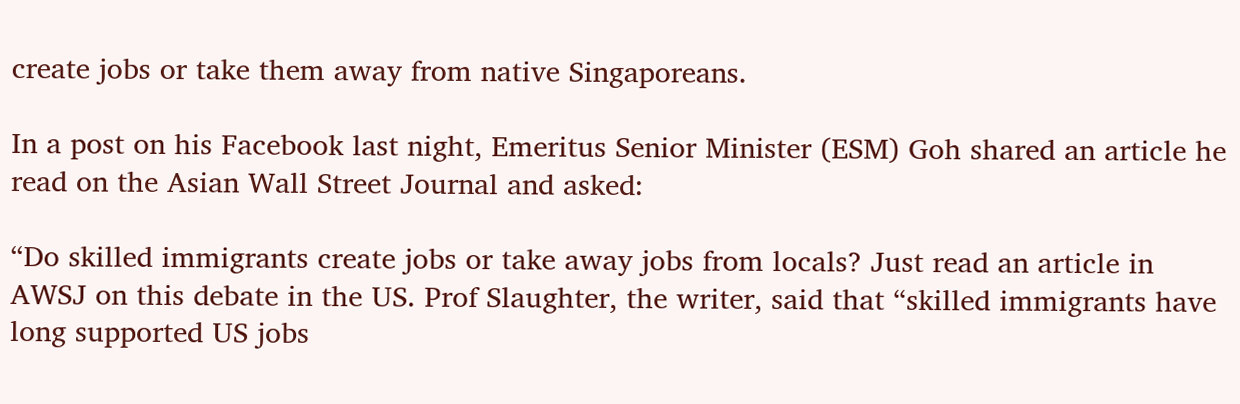create jobs or take them away from native Singaporeans.

In a post on his Facebook last night, Emeritus Senior Minister (ESM) Goh shared an article he read on the Asian Wall Street Journal and asked:

“Do skilled immigrants create jobs or take away jobs from locals? Just read an article in AWSJ on this debate in the US. Prof Slaughter, the writer, said that “skilled immigrants have long supported US jobs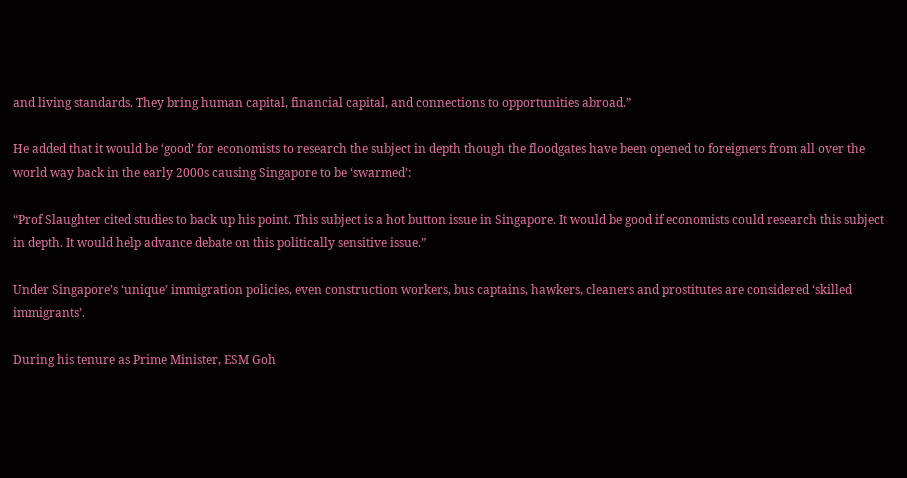and living standards. They bring human capital, financial capital, and connections to opportunities abroad.”

He added that it would be ‘good’ for economists to research the subject in depth though the floodgates have been opened to foreigners from all over the world way back in the early 2000s causing Singapore to be ‘swarmed’:

“Prof Slaughter cited studies to back up his point. This subject is a hot button issue in Singapore. It would be good if economists could research this subject in depth. It would help advance debate on this politically sensitive issue.”

Under Singapore’s ‘unique’ immigration policies, even construction workers, bus captains, hawkers, cleaners and prostitutes are considered ‘skilled immigrants’.

During his tenure as Prime Minister, ESM Goh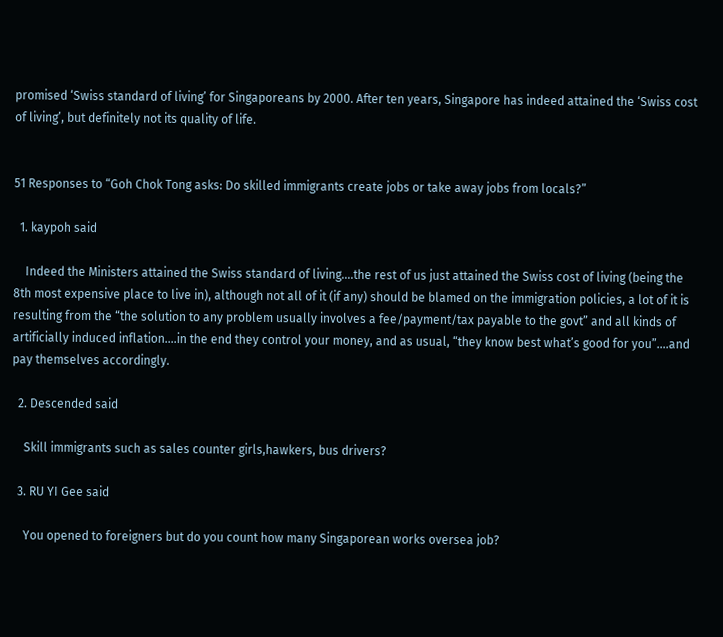promised ‘Swiss standard of living’ for Singaporeans by 2000. After ten years, Singapore has indeed attained the ‘Swiss cost of living’, but definitely not its quality of life.


51 Responses to “Goh Chok Tong asks: Do skilled immigrants create jobs or take away jobs from locals?”

  1. kaypoh said

    Indeed the Ministers attained the Swiss standard of living….the rest of us just attained the Swiss cost of living (being the 8th most expensive place to live in), although not all of it (if any) should be blamed on the immigration policies, a lot of it is resulting from the “the solution to any problem usually involves a fee/payment/tax payable to the govt” and all kinds of artificially induced inflation….in the end they control your money, and as usual, “they know best what’s good for you”….and pay themselves accordingly.

  2. Descended said

    Skill immigrants such as sales counter girls,hawkers, bus drivers?

  3. RU YI Gee said

    You opened to foreigners but do you count how many Singaporean works oversea job?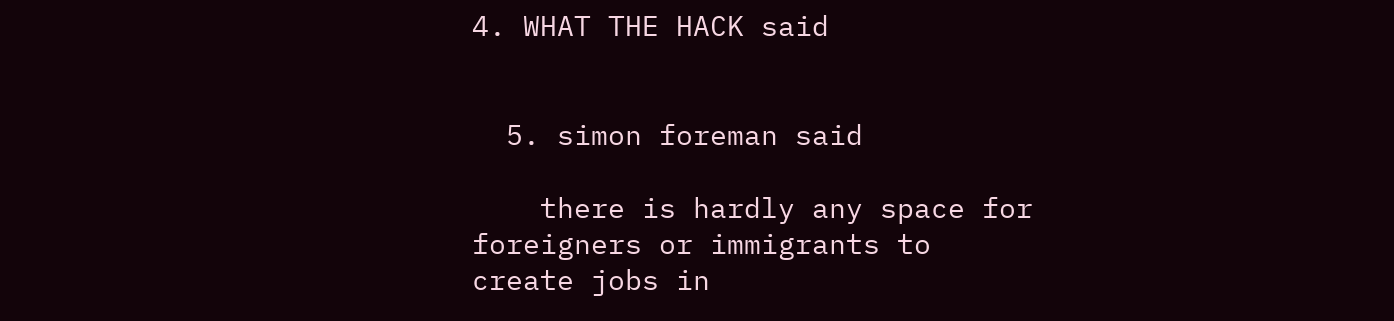4. WHAT THE HACK said


  5. simon foreman said

    there is hardly any space for foreigners or immigrants to create jobs in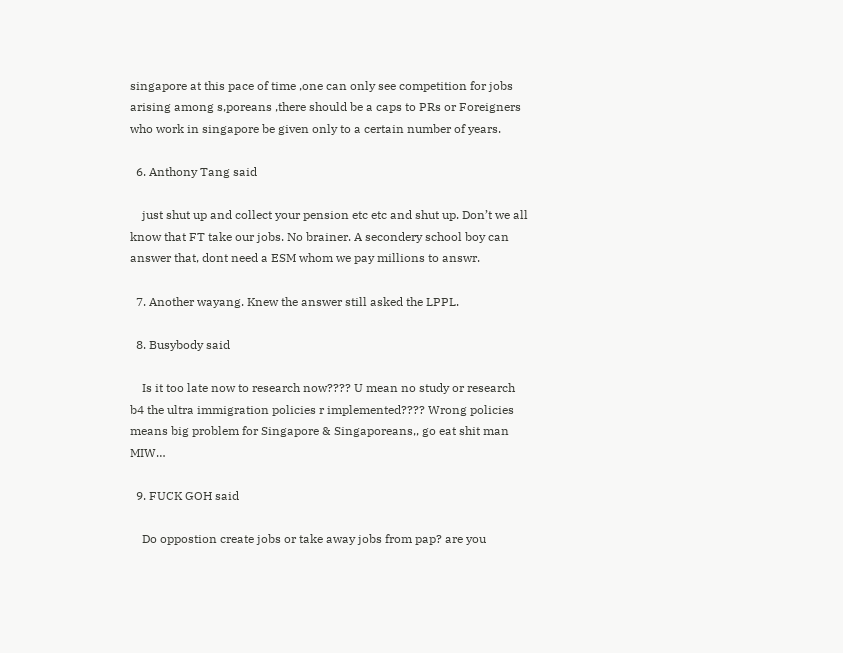singapore at this pace of time ,one can only see competition for jobs arising among s,poreans ,there should be a caps to PRs or Foreigners who work in singapore be given only to a certain number of years.

  6. Anthony Tang said

    just shut up and collect your pension etc etc and shut up. Don’t we all know that FT take our jobs. No brainer. A secondery school boy can answer that, dont need a ESM whom we pay millions to answr.

  7. Another wayang. Knew the answer still asked the LPPL.

  8. Busybody said

    Is it too late now to research now???? U mean no study or research b4 the ultra immigration policies r implemented???? Wrong policies means big problem for Singapore & Singaporeans,, go eat shit man MIW…

  9. FUCK GOH said

    Do oppostion create jobs or take away jobs from pap? are you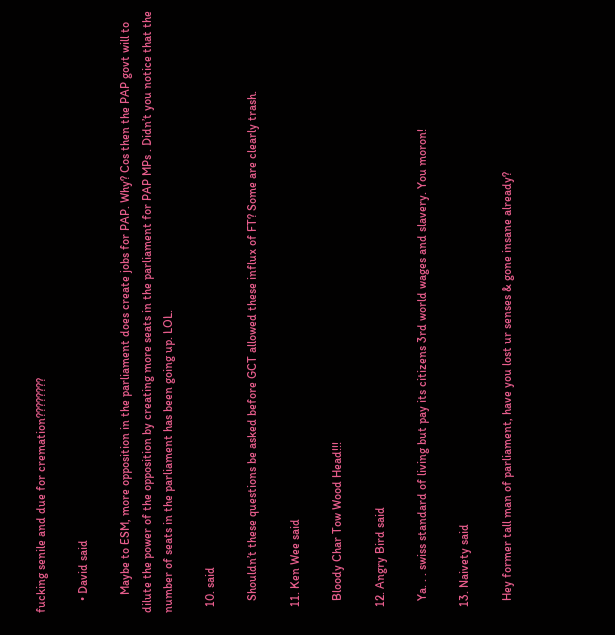fucking senile and due for cremation????????

    • David said

      Maybe to ESM, more opposition in the parliament does create jobs for PAP. Why? Cos then the PAP govt will to dilute the power of the opposition by creating more seats in the parliament for PAP MPs . Didn’t you notice that the number of seats in the parliament has been going up. LOL.

  10. said

    Shouldn’t these questions be asked before GCT allowed these influx of FT? Some are clearly trash.

  11. Ken Wee said

    Bloody Char Tow Wood Head!!!

  12. Angry Bird said

    Ya. . . swiss standard of living but pay its citizens 3rd world wages and slavery. You moron!

  13. Naivety said

    Hey former tall man of parliament, have you lost ur senses & gone insane already?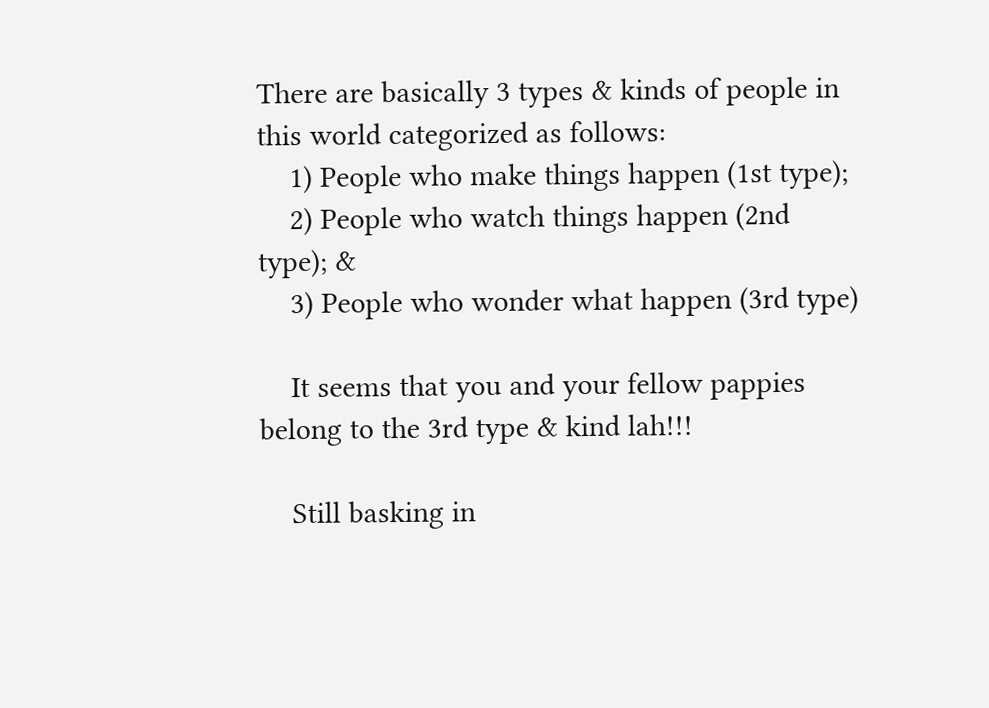There are basically 3 types & kinds of people in this world categorized as follows:
    1) People who make things happen (1st type);
    2) People who watch things happen (2nd type); &
    3) People who wonder what happen (3rd type)

    It seems that you and your fellow pappies belong to the 3rd type & kind lah!!!

    Still basking in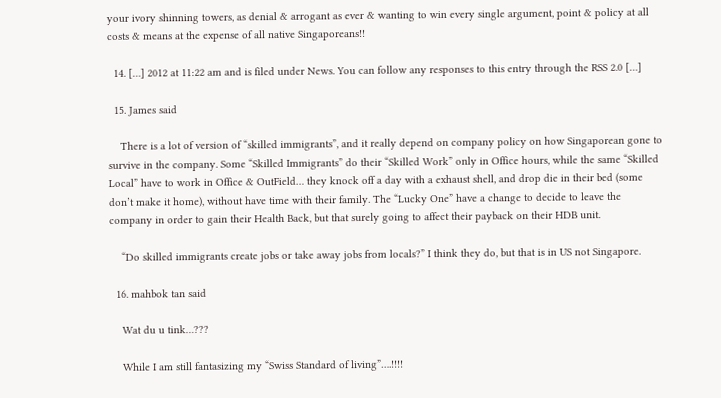your ivory shinning towers, as denial & arrogant as ever & wanting to win every single argument, point & policy at all costs & means at the expense of all native Singaporeans!!

  14. […] 2012 at 11:22 am and is filed under News. You can follow any responses to this entry through the RSS 2.0 […]

  15. James said

    There is a lot of version of “skilled immigrants”, and it really depend on company policy on how Singaporean gone to survive in the company. Some “Skilled Immigrants” do their “Skilled Work” only in Office hours, while the same “Skilled Local” have to work in Office & OutField… they knock off a day with a exhaust shell, and drop die in their bed (some don’t make it home), without have time with their family. The “Lucky One” have a change to decide to leave the company in order to gain their Health Back, but that surely going to affect their payback on their HDB unit.

    “Do skilled immigrants create jobs or take away jobs from locals?” I think they do, but that is in US not Singapore.

  16. mahbok tan said

    Wat du u tink…???

    While I am still fantasizing my “Swiss Standard of living”….!!!!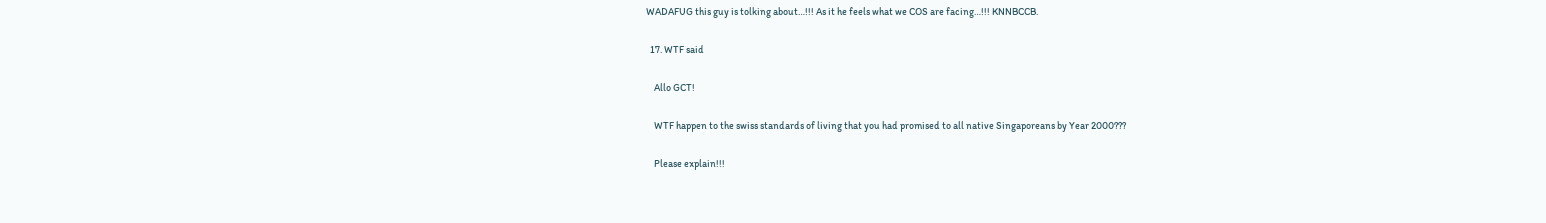WADAFUG this guy is tolking about…!!! As it he feels what we COS are facing…!!! KNNBCCB.

  17. WTF said

    Allo GCT!

    WTF happen to the swiss standards of living that you had promised to all native Singaporeans by Year 2000???

    Please explain!!!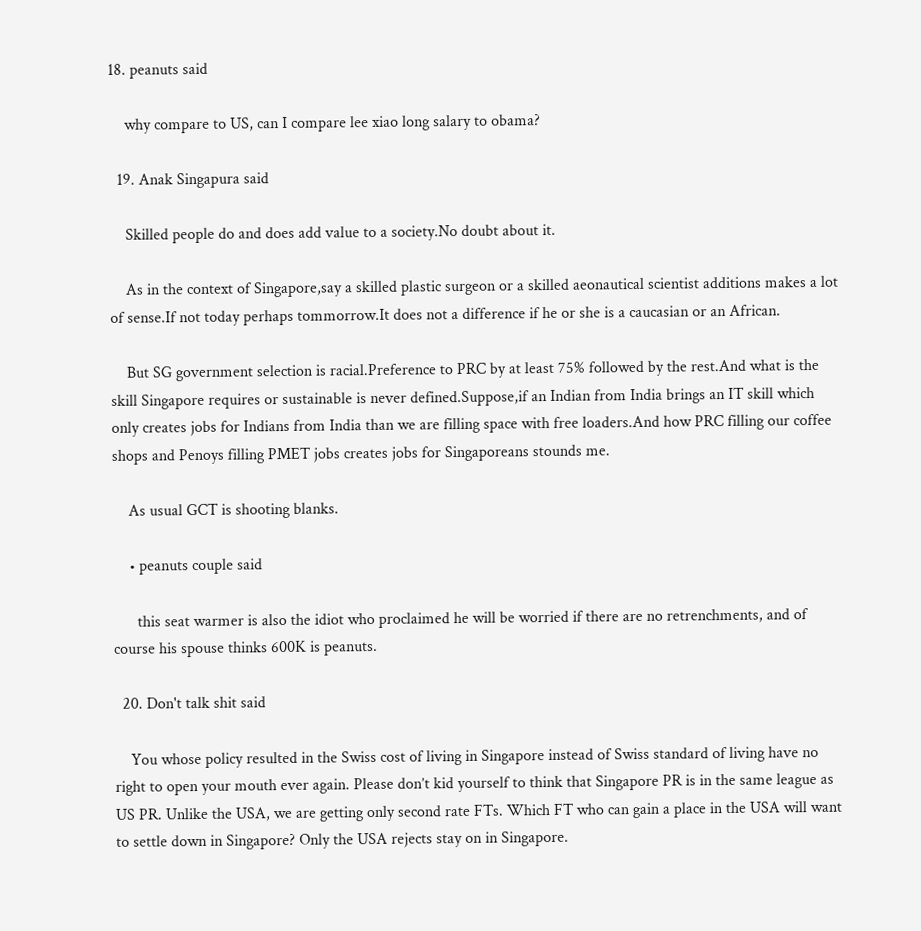18. peanuts said

    why compare to US, can I compare lee xiao long salary to obama?

  19. Anak Singapura said

    Skilled people do and does add value to a society.No doubt about it.

    As in the context of Singapore,say a skilled plastic surgeon or a skilled aeonautical scientist additions makes a lot of sense.If not today perhaps tommorrow.It does not a difference if he or she is a caucasian or an African.

    But SG government selection is racial.Preference to PRC by at least 75% followed by the rest.And what is the skill Singapore requires or sustainable is never defined.Suppose,if an Indian from India brings an IT skill which only creates jobs for Indians from India than we are filling space with free loaders.And how PRC filling our coffee shops and Penoys filling PMET jobs creates jobs for Singaporeans stounds me.

    As usual GCT is shooting blanks.

    • peanuts couple said

      this seat warmer is also the idiot who proclaimed he will be worried if there are no retrenchments, and of course his spouse thinks 600K is peanuts.

  20. Don't talk shit said

    You whose policy resulted in the Swiss cost of living in Singapore instead of Swiss standard of living have no right to open your mouth ever again. Please don’t kid yourself to think that Singapore PR is in the same league as US PR. Unlike the USA, we are getting only second rate FTs. Which FT who can gain a place in the USA will want to settle down in Singapore? Only the USA rejects stay on in Singapore.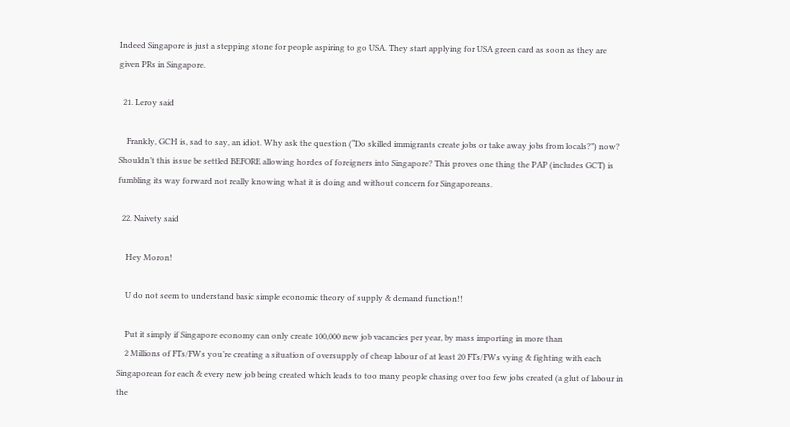Indeed Singapore is just a stepping stone for people aspiring to go USA. They start applying for USA green card as soon as they are given PRs in Singapore.

  21. Leroy said

    Frankly, GCH is, sad to say, an idiot. Why ask the question (“Do skilled immigrants create jobs or take away jobs from locals?”) now? Shouldn’t this issue be settled BEFORE allowing hordes of foreigners into Singapore? This proves one thing the PAP (includes GCT) is fumbling its way forward not really knowing what it is doing and without concern for Singaporeans.

  22. Naivety said

    Hey Moron!

    U do not seem to understand basic simple economic theory of supply & demand function!!

    Put it simply if Singapore economy can only create 100,000 new job vacancies per year, by mass importing in more than
    2 Millions of FTs/FWs you’re creating a situation of oversupply of cheap labour of at least 20 FTs/FWs vying & fighting with each Singaporean for each & every new job being created which leads to too many people chasing over too few jobs created (a glut of labour in the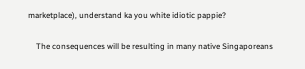marketplace), understand ka you white idiotic pappie?

    The consequences will be resulting in many native Singaporeans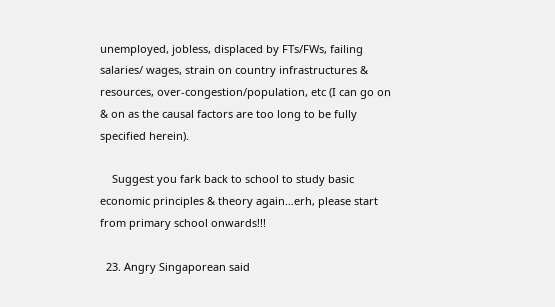unemployed, jobless, displaced by FTs/FWs, failing salaries/ wages, strain on country infrastructures & resources, over-congestion/population, etc (I can go on & on as the causal factors are too long to be fully specified herein).

    Suggest you fark back to school to study basic economic principles & theory again…erh, please start from primary school onwards!!!

  23. Angry Singaporean said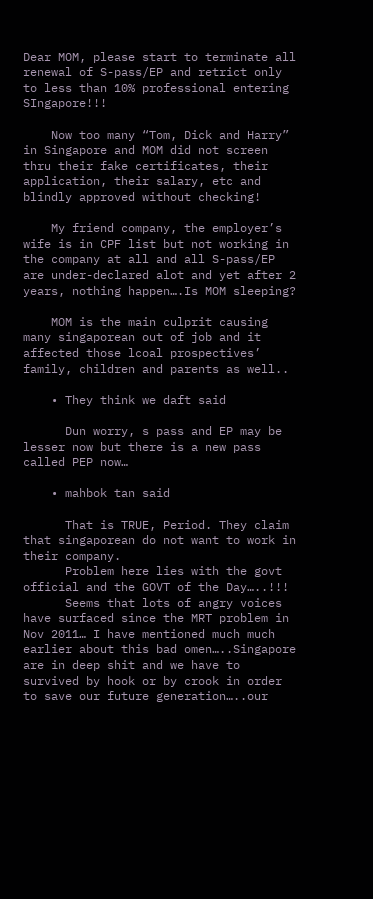Dear MOM, please start to terminate all renewal of S-pass/EP and retrict only to less than 10% professional entering SIngapore!!!

    Now too many “Tom, Dick and Harry” in Singapore and MOM did not screen thru their fake certificates, their application, their salary, etc and blindly approved without checking!

    My friend company, the employer’s wife is in CPF list but not working in the company at all and all S-pass/EP are under-declared alot and yet after 2 years, nothing happen….Is MOM sleeping?

    MOM is the main culprit causing many singaporean out of job and it affected those lcoal prospectives’ family, children and parents as well..

    • They think we daft said

      Dun worry, s pass and EP may be lesser now but there is a new pass called PEP now…

    • mahbok tan said

      That is TRUE, Period. They claim that singaporean do not want to work in their company.
      Problem here lies with the govt official and the GOVT of the Day…..!!!
      Seems that lots of angry voices have surfaced since the MRT problem in Nov 2011… I have mentioned much much earlier about this bad omen…..Singapore are in deep shit and we have to survived by hook or by crook in order to save our future generation…..our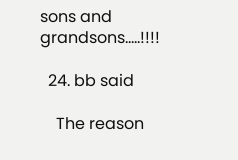sons and grandsons…..!!!!

  24. bb said

    The reason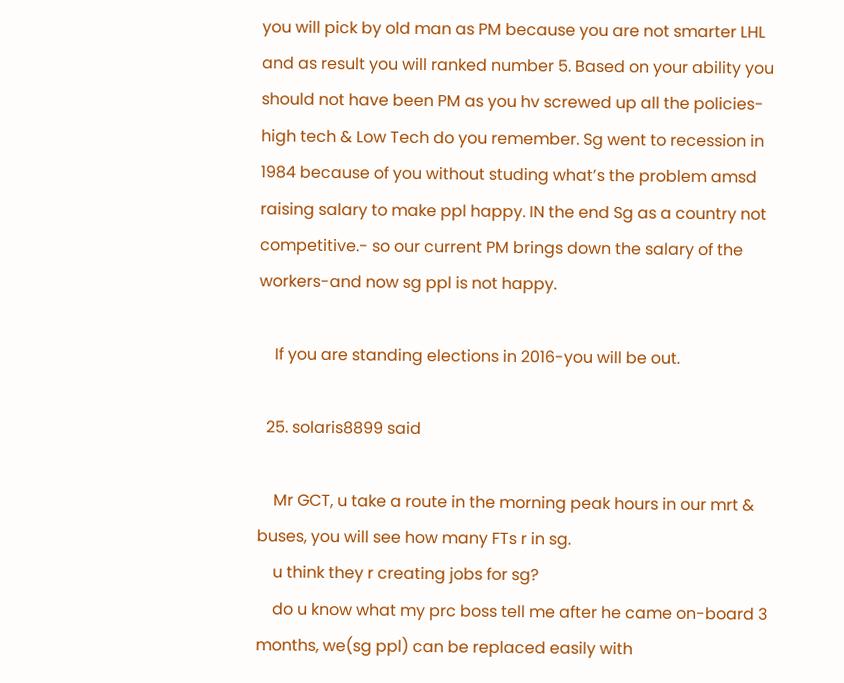you will pick by old man as PM because you are not smarter LHL and as result you will ranked number 5. Based on your ability you should not have been PM as you hv screwed up all the policies-high tech & Low Tech do you remember. Sg went to recession in 1984 because of you without studing what’s the problem amsd raising salary to make ppl happy. IN the end Sg as a country not competitive.- so our current PM brings down the salary of the workers-and now sg ppl is not happy.

    If you are standing elections in 2016-you will be out.

  25. solaris8899 said

    Mr GCT, u take a route in the morning peak hours in our mrt & buses, you will see how many FTs r in sg.
    u think they r creating jobs for sg?
    do u know what my prc boss tell me after he came on-board 3 months, we(sg ppl) can be replaced easily with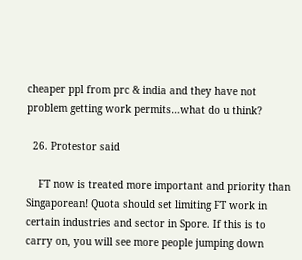cheaper ppl from prc & india and they have not problem getting work permits…what do u think?

  26. Protestor said

    FT now is treated more important and priority than Singaporean! Quota should set limiting FT work in certain industries and sector in Spore. If this is to carry on, you will see more people jumping down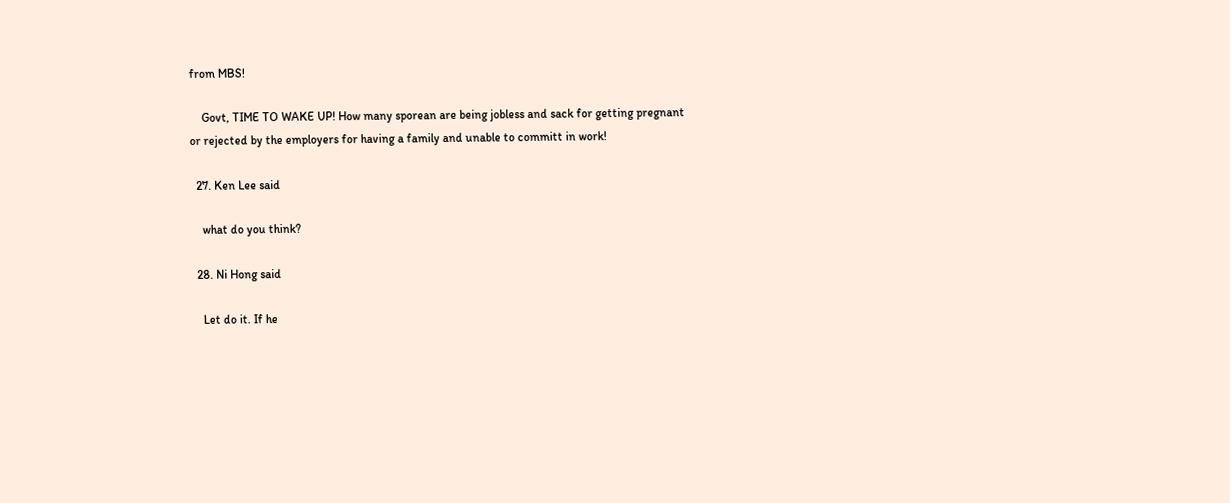from MBS!

    Govt, TIME TO WAKE UP! How many sporean are being jobless and sack for getting pregnant or rejected by the employers for having a family and unable to committ in work!

  27. Ken Lee said

    what do you think?

  28. Ni Hong said

    Let do it. If he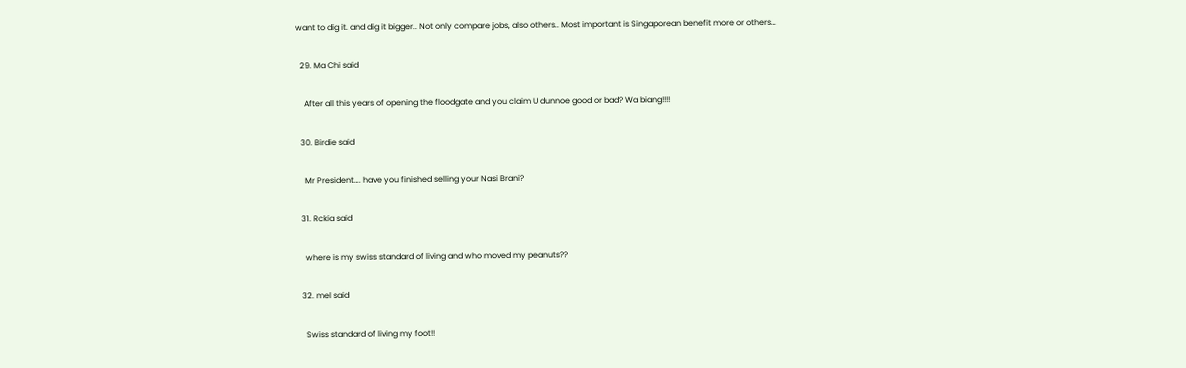want to dig it. and dig it bigger.. Not only compare jobs, also others.. Most important is Singaporean benefit more or others…

  29. Ma Chi said

    After all this years of opening the floodgate and you claim U dunnoe good or bad? Wa biang!!!!

  30. Birdie said

    Mr President…. have you finished selling your Nasi Brani?

  31. Rckia said

    where is my swiss standard of living and who moved my peanuts??

  32. mel said

    Swiss standard of living my foot!!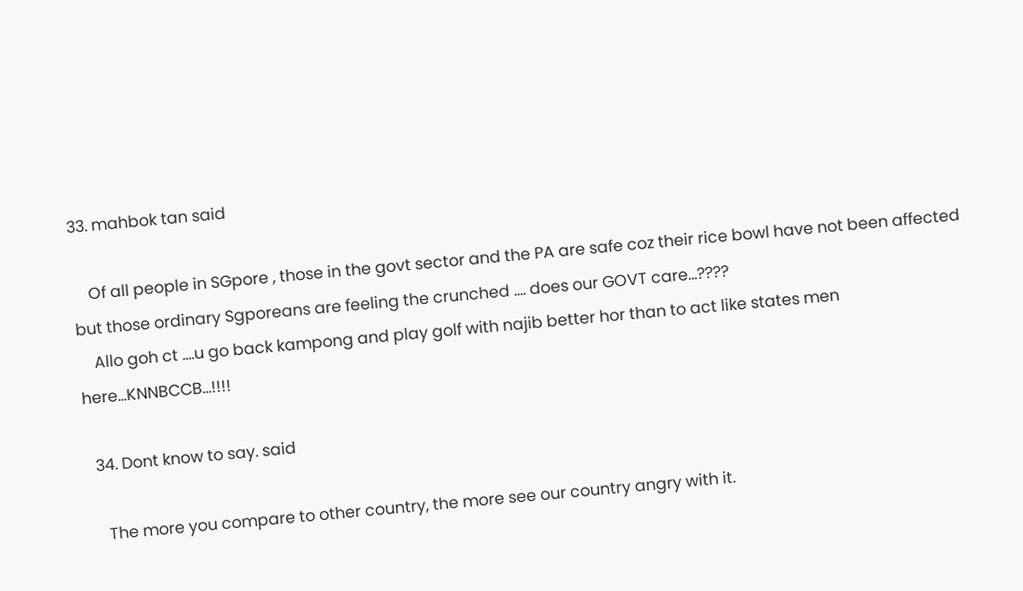33. mahbok tan said

    Of all people in SGpore , those in the govt sector and the PA are safe coz their rice bowl have not been affected but those ordinary Sgporeans are feeling the crunched …. does our GOVT care…????
    Allo goh ct ….u go back kampong and play golf with najib better hor than to act like states men here…KNNBCCB…!!!!

  34. Dont know to say. said

    The more you compare to other country, the more see our country angry with it.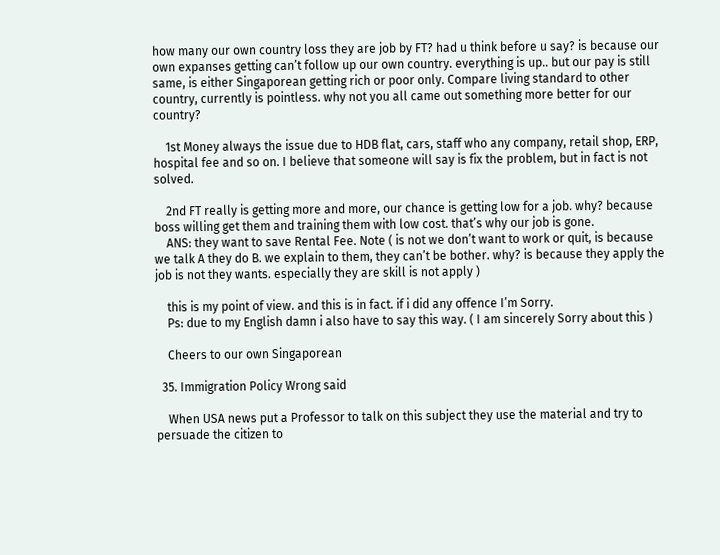how many our own country loss they are job by FT? had u think before u say? is because our own expanses getting can’t follow up our own country. everything is up.. but our pay is still same, is either Singaporean getting rich or poor only. Compare living standard to other country, currently is pointless. why not you all came out something more better for our country?

    1st Money always the issue due to HDB flat, cars, staff who any company, retail shop, ERP, hospital fee and so on. I believe that someone will say is fix the problem, but in fact is not solved.

    2nd FT really is getting more and more, our chance is getting low for a job. why? because boss willing get them and training them with low cost. that’s why our job is gone.
    ANS: they want to save Rental Fee. Note ( is not we don’t want to work or quit, is because we talk A they do B. we explain to them, they can’t be bother. why? is because they apply the job is not they wants. especially they are skill is not apply )

    this is my point of view. and this is in fact. if i did any offence I’m Sorry.
    Ps: due to my English damn i also have to say this way. ( I am sincerely Sorry about this )

    Cheers to our own Singaporean

  35. Immigration Policy Wrong said

    When USA news put a Professor to talk on this subject they use the material and try to persuade the citizen to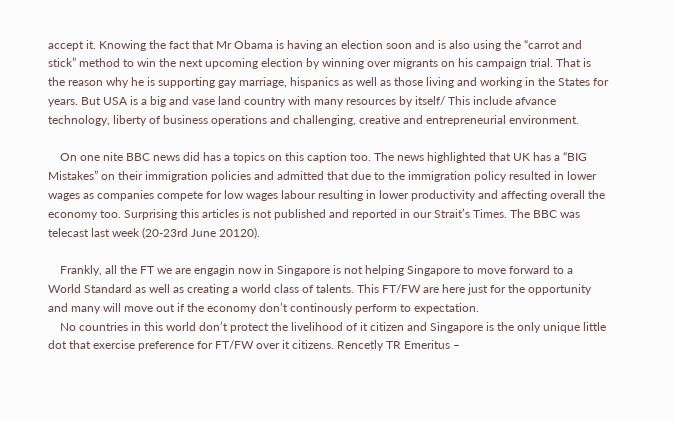accept it. Knowing the fact that Mr Obama is having an election soon and is also using the “carrot and stick” method to win the next upcoming election by winning over migrants on his campaign trial. That is the reason why he is supporting gay marriage, hispanics as well as those living and working in the States for years. But USA is a big and vase land country with many resources by itself/ This include afvance technology, liberty of business operations and challenging, creative and entrepreneurial environment.

    On one nite BBC news did has a topics on this caption too. The news highlighted that UK has a “BIG Mistakes” on their immigration policies and admitted that due to the immigration policy resulted in lower wages as companies compete for low wages labour resulting in lower productivity and affecting overall the economy too. Surprising this articles is not published and reported in our Strait’s Times. The BBC was telecast last week (20-23rd June 20120).

    Frankly, all the FT we are engagin now in Singapore is not helping Singapore to move forward to a World Standard as well as creating a world class of talents. This FT/FW are here just for the opportunity and many will move out if the economy don’t continously perform to expectation.
    No countries in this world don’t protect the livelihood of it citizen and Singapore is the only unique little dot that exercise preference for FT/FW over it citizens. Rencetly TR Emeritus –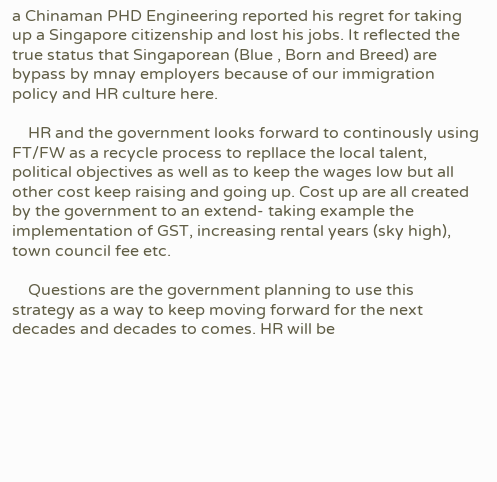a Chinaman PHD Engineering reported his regret for taking up a Singapore citizenship and lost his jobs. It reflected the true status that Singaporean (Blue , Born and Breed) are bypass by mnay employers because of our immigration policy and HR culture here.

    HR and the government looks forward to continously using FT/FW as a recycle process to repllace the local talent, political objectives as well as to keep the wages low but all other cost keep raising and going up. Cost up are all created by the government to an extend- taking example the implementation of GST, increasing rental years (sky high), town council fee etc.

    Questions are the government planning to use this strategy as a way to keep moving forward for the next decades and decades to comes. HR will be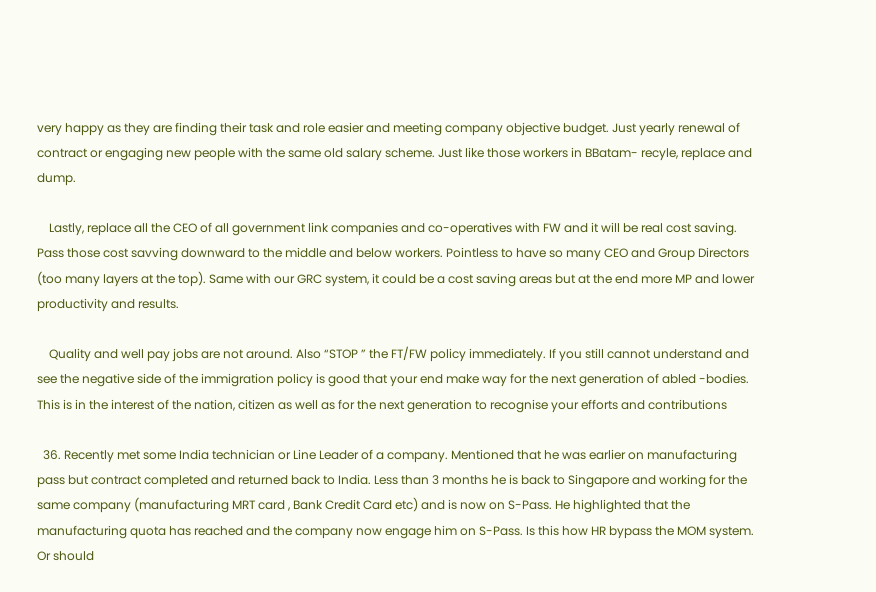very happy as they are finding their task and role easier and meeting company objective budget. Just yearly renewal of contract or engaging new people with the same old salary scheme. Just like those workers in BBatam- recyle, replace and dump.

    Lastly, replace all the CEO of all government link companies and co-operatives with FW and it will be real cost saving. Pass those cost savving downward to the middle and below workers. Pointless to have so many CEO and Group Directors (too many layers at the top). Same with our GRC system, it could be a cost saving areas but at the end more MP and lower productivity and results.

    Quality and well pay jobs are not around. Also “STOP ” the FT/FW policy immediately. If you still cannot understand and see the negative side of the immigration policy is good that your end make way for the next generation of abled -bodies. This is in the interest of the nation, citizen as well as for the next generation to recognise your efforts and contributions

  36. Recently met some India technician or Line Leader of a company. Mentioned that he was earlier on manufacturing pass but contract completed and returned back to India. Less than 3 months he is back to Singapore and working for the same company (manufacturing MRT card , Bank Credit Card etc) and is now on S-Pass. He highlighted that the manufacturing quota has reached and the company now engage him on S-Pass. Is this how HR bypass the MOM system. Or should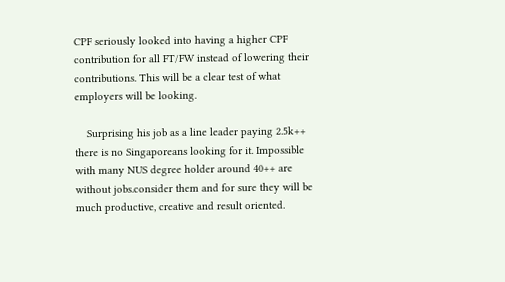CPF seriously looked into having a higher CPF contribution for all FT/FW instead of lowering their contributions. This will be a clear test of what employers will be looking.

    Surprising his job as a line leader paying 2.5k++ there is no Singaporeans looking for it. Impossible with many NUS degree holder around 40++ are without jobs.consider them and for sure they will be much productive, creative and result oriented.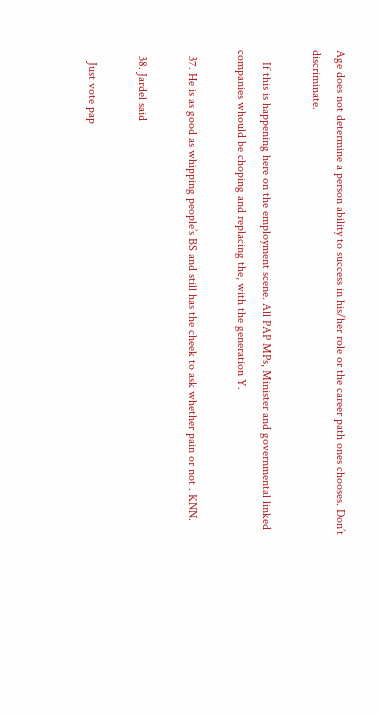Age does not determine a person ability to success in his/her role or the career path ones chooses. Don’t discriminate.

    If this is happening here on the employment scene. All PAP MPs, Minister and governmental linked companies whould be choping and replacing the, with the generation Y.

  37. He is as good as whipping people’s BS and still has the cheek to ask whether pain or not . KNN.

  38. Jardel said

    Just vote pap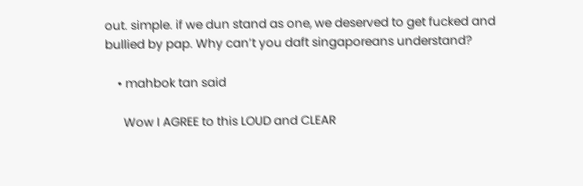out. simple. if we dun stand as one, we deserved to get fucked and bullied by pap. Why can’t you daft singaporeans understand?

    • mahbok tan said

      Wow I AGREE to this LOUD and CLEAR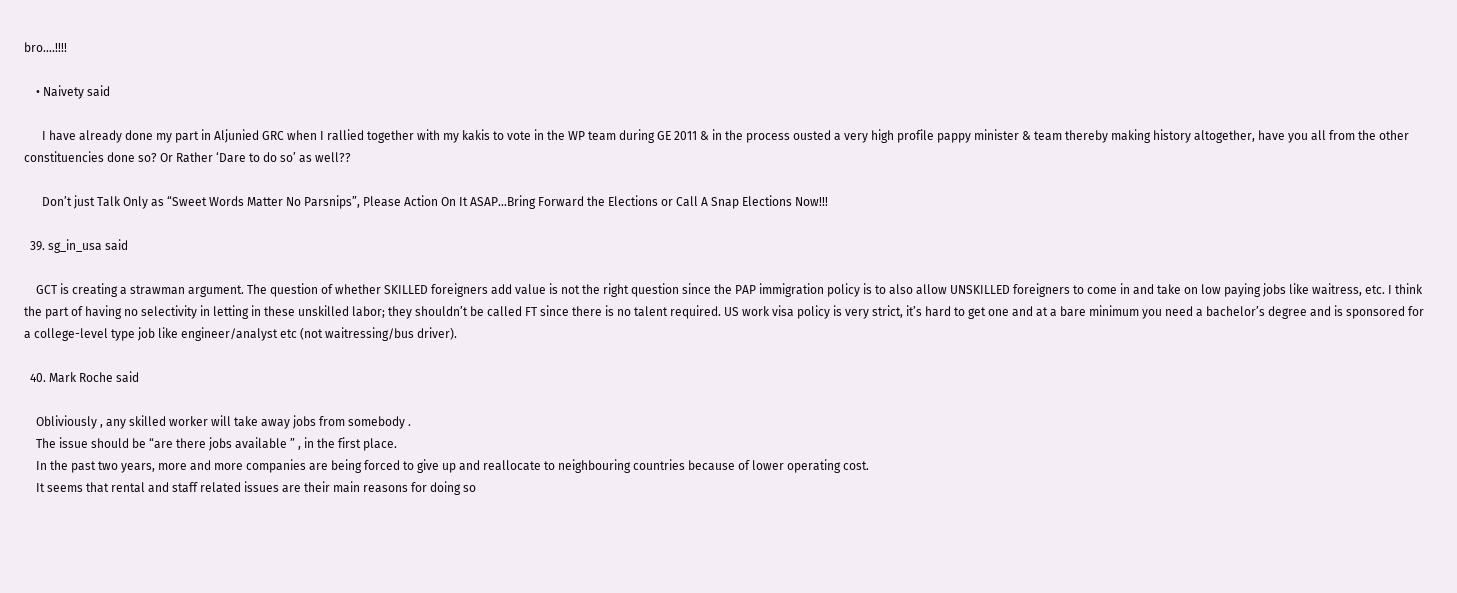bro….!!!!

    • Naivety said

      I have already done my part in Aljunied GRC when I rallied together with my kakis to vote in the WP team during GE 2011 & in the process ousted a very high profile pappy minister & team thereby making history altogether, have you all from the other constituencies done so? Or Rather ‘Dare to do so’ as well??

      Don’t just Talk Only as “Sweet Words Matter No Parsnips”, Please Action On It ASAP…Bring Forward the Elections or Call A Snap Elections Now!!!

  39. sg_in_usa said

    GCT is creating a strawman argument. The question of whether SKILLED foreigners add value is not the right question since the PAP immigration policy is to also allow UNSKILLED foreigners to come in and take on low paying jobs like waitress, etc. I think the part of having no selectivity in letting in these unskilled labor; they shouldn’t be called FT since there is no talent required. US work visa policy is very strict, it’s hard to get one and at a bare minimum you need a bachelor’s degree and is sponsored for a college-level type job like engineer/analyst etc (not waitressing/bus driver).

  40. Mark Roche said

    Obliviously , any skilled worker will take away jobs from somebody .
    The issue should be “are there jobs available ” , in the first place.
    In the past two years, more and more companies are being forced to give up and reallocate to neighbouring countries because of lower operating cost.
    It seems that rental and staff related issues are their main reasons for doing so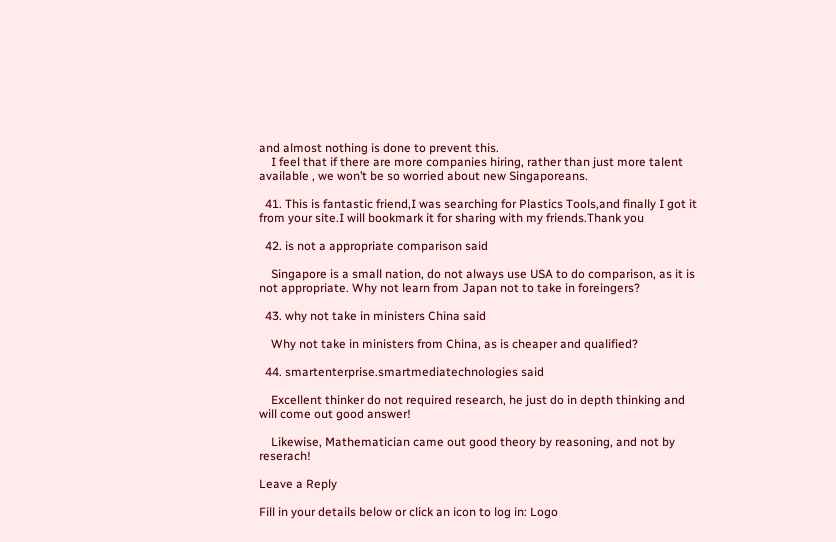and almost nothing is done to prevent this.
    I feel that if there are more companies hiring, rather than just more talent available , we won’t be so worried about new Singaporeans.

  41. This is fantastic friend,I was searching for Plastics Tools,and finally I got it from your site.I will bookmark it for sharing with my friends.Thank you

  42. is not a appropriate comparison said

    Singapore is a small nation, do not always use USA to do comparison, as it is not appropriate. Why not learn from Japan not to take in foreingers?

  43. why not take in ministers China said

    Why not take in ministers from China, as is cheaper and qualified?

  44. smartenterprise.smartmediatechnologies said

    Excellent thinker do not required research, he just do in depth thinking and will come out good answer!

    Likewise, Mathematician came out good theory by reasoning, and not by reserach!

Leave a Reply

Fill in your details below or click an icon to log in: Logo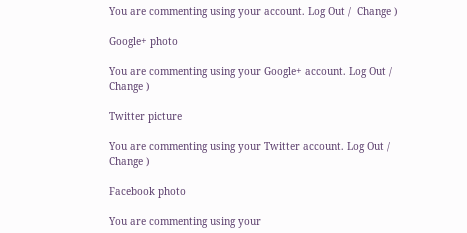You are commenting using your account. Log Out /  Change )

Google+ photo

You are commenting using your Google+ account. Log Out /  Change )

Twitter picture

You are commenting using your Twitter account. Log Out /  Change )

Facebook photo

You are commenting using your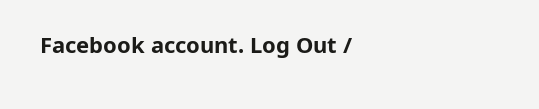Facebook account. Log Out /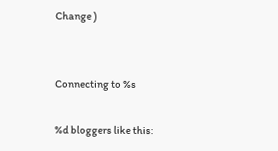Change )


Connecting to %s

%d bloggers like this: